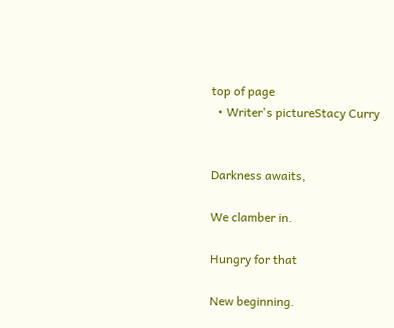top of page
  • Writer's pictureStacy Curry


Darkness awaits,

We clamber in.

Hungry for that

New beginning.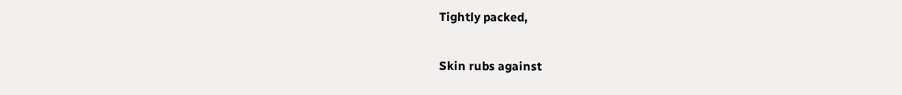Tightly packed,

Skin rubs against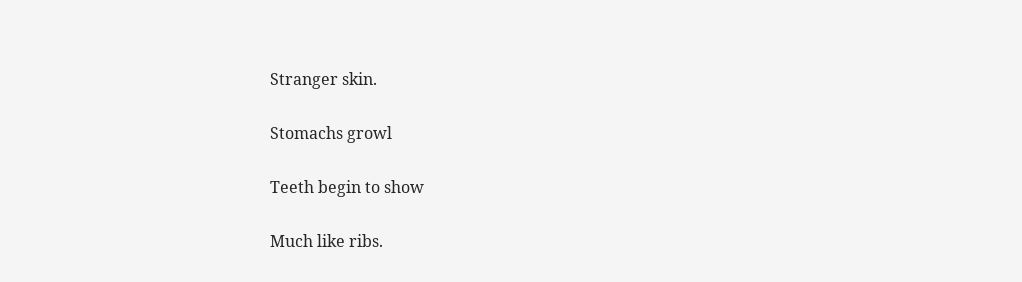Stranger skin.

Stomachs growl

Teeth begin to show

Much like ribs.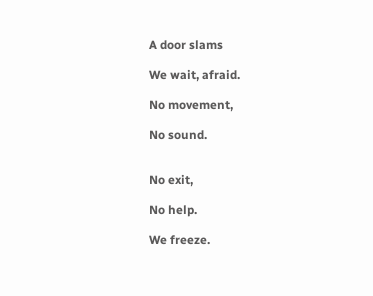A door slams

We wait, afraid.

No movement,

No sound.


No exit,

No help.

We freeze.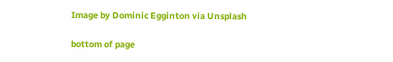Image by Dominic Egginton via Unsplash

bottom of page